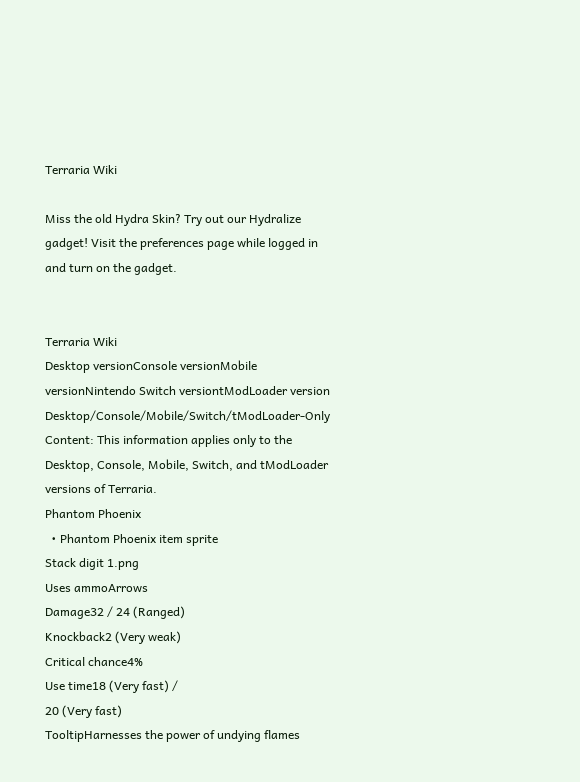Terraria Wiki

Miss the old Hydra Skin? Try out our Hydralize gadget! Visit the preferences page while logged in and turn on the gadget.


Terraria Wiki
Desktop versionConsole versionMobile versionNintendo Switch versiontModLoader version
Desktop/Console/Mobile/Switch/tModLoader-Only Content: This information applies only to the Desktop, Console, Mobile, Switch, and tModLoader versions of Terraria.
Phantom Phoenix
  • Phantom Phoenix item sprite
Stack digit 1.png
Uses ammoArrows
Damage32 / 24 (Ranged)
Knockback2 (Very weak)
Critical chance4%
Use time18 (Very fast) /
20 (Very fast)
TooltipHarnesses the power of undying flames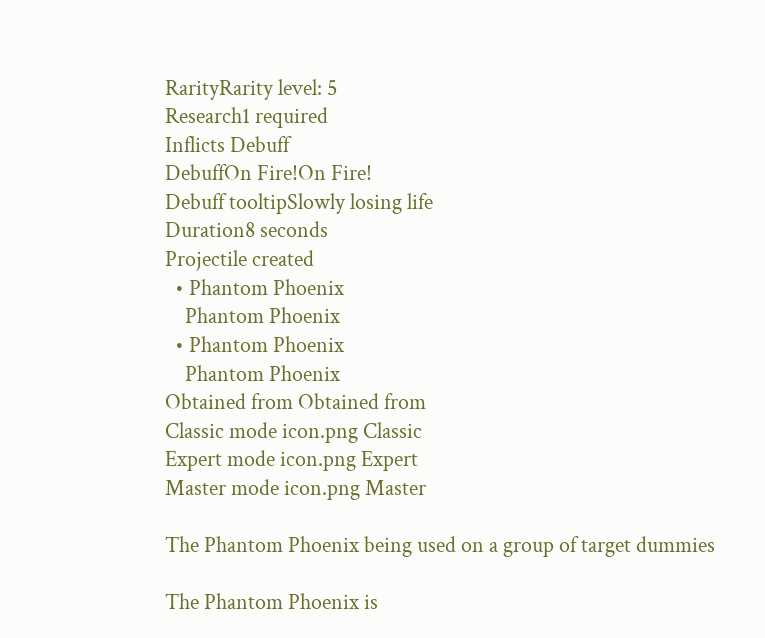RarityRarity level: 5
Research1 required
Inflicts Debuff
DebuffOn Fire!On Fire!
Debuff tooltipSlowly losing life
Duration8 seconds
Projectile created
  • Phantom Phoenix
    Phantom Phoenix
  • Phantom Phoenix
    Phantom Phoenix
Obtained from Obtained from
Classic mode icon.png Classic
Expert mode icon.png Expert
Master mode icon.png Master

The Phantom Phoenix being used on a group of target dummies

The Phantom Phoenix is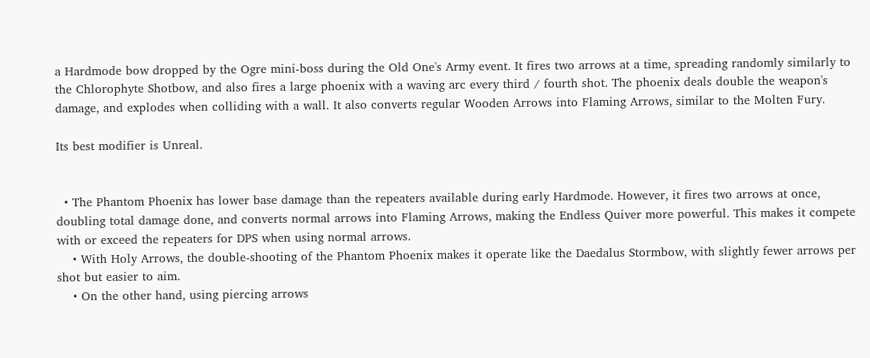a Hardmode bow dropped by the Ogre mini-boss during the Old One's Army event. It fires two arrows at a time, spreading randomly similarly to the Chlorophyte Shotbow, and also fires a large phoenix with a waving arc every third / fourth shot. The phoenix deals double the weapon's damage, and explodes when colliding with a wall. It also converts regular Wooden Arrows into Flaming Arrows, similar to the Molten Fury.

Its best modifier is Unreal.


  • The Phantom Phoenix has lower base damage than the repeaters available during early Hardmode. However, it fires two arrows at once, doubling total damage done, and converts normal arrows into Flaming Arrows, making the Endless Quiver more powerful. This makes it compete with or exceed the repeaters for DPS when using normal arrows.
    • With Holy Arrows, the double-shooting of the Phantom Phoenix makes it operate like the Daedalus Stormbow, with slightly fewer arrows per shot but easier to aim.
    • On the other hand, using piercing arrows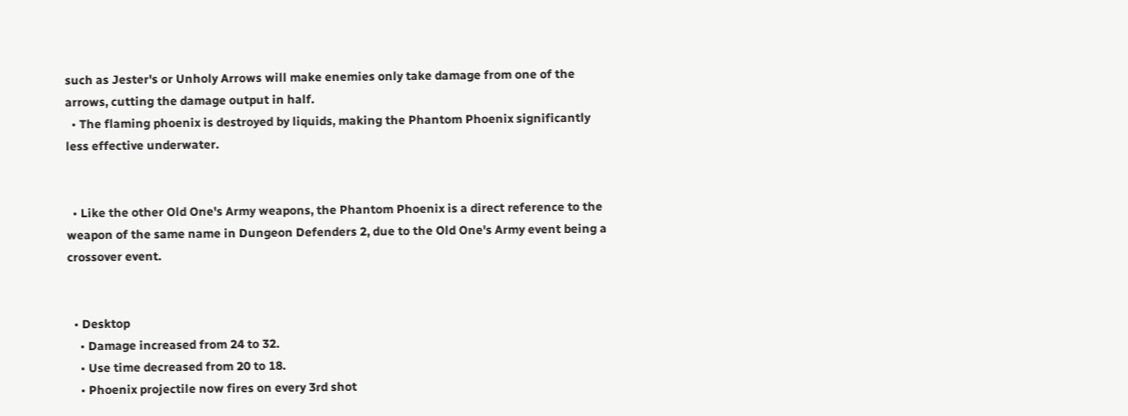such as Jester's or Unholy Arrows will make enemies only take damage from one of the arrows, cutting the damage output in half.
  • The flaming phoenix is destroyed by liquids, making the Phantom Phoenix significantly less effective underwater.


  • Like the other Old One's Army weapons, the Phantom Phoenix is a direct reference to the weapon of the same name in Dungeon Defenders 2, due to the Old One's Army event being a crossover event.


  • Desktop
    • Damage increased from 24 to 32.
    • Use time decreased from 20 to 18.
    • Phoenix projectile now fires on every 3rd shot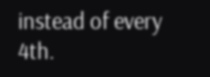instead of every 4th.